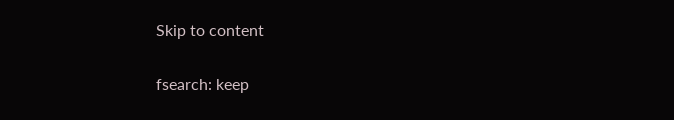Skip to content

fsearch: keep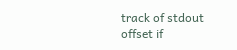track of stdout offset if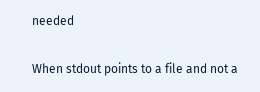needed

When stdout points to a file and not a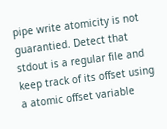pipe write atomicity is not guarantied. Detect that stdout is a regular file and keep track of its offset using a atomic offset variable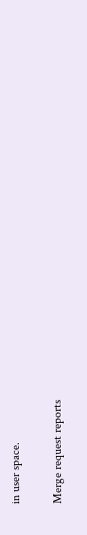in user space.

Merge request reports